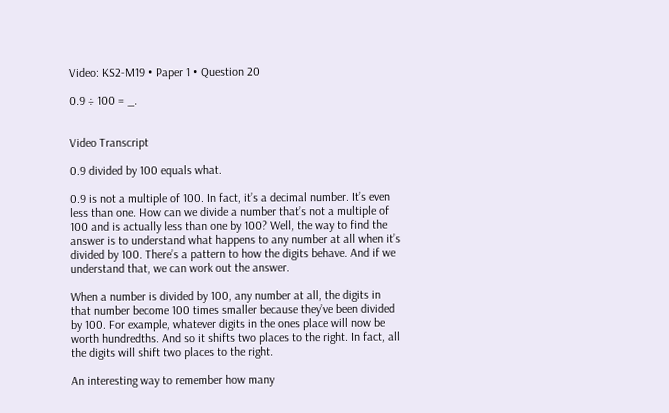Video: KS2-M19 • Paper 1 • Question 20

0.9 ÷ 100 = _.


Video Transcript

0.9 divided by 100 equals what.

0.9 is not a multiple of 100. In fact, it’s a decimal number. It’s even less than one. How can we divide a number that’s not a multiple of 100 and is actually less than one by 100? Well, the way to find the answer is to understand what happens to any number at all when it’s divided by 100. There’s a pattern to how the digits behave. And if we understand that, we can work out the answer.

When a number is divided by 100, any number at all, the digits in that number become 100 times smaller because they’ve been divided by 100. For example, whatever digits in the ones place will now be worth hundredths. And so it shifts two places to the right. In fact, all the digits will shift two places to the right.

An interesting way to remember how many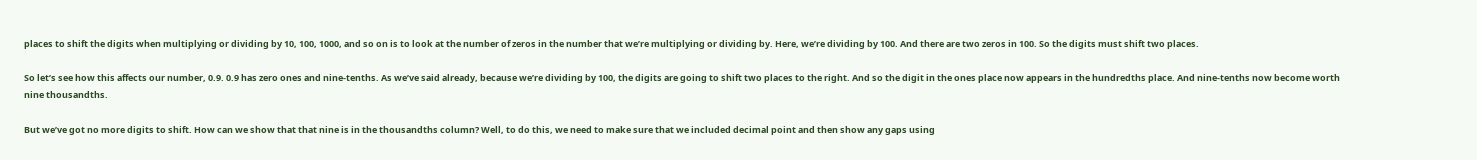places to shift the digits when multiplying or dividing by 10, 100, 1000, and so on is to look at the number of zeros in the number that we’re multiplying or dividing by. Here, we’re dividing by 100. And there are two zeros in 100. So the digits must shift two places.

So let’s see how this affects our number, 0.9. 0.9 has zero ones and nine-tenths. As we’ve said already, because we’re dividing by 100, the digits are going to shift two places to the right. And so the digit in the ones place now appears in the hundredths place. And nine-tenths now become worth nine thousandths.

But we’ve got no more digits to shift. How can we show that that nine is in the thousandths column? Well, to do this, we need to make sure that we included decimal point and then show any gaps using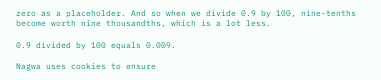zero as a placeholder. And so when we divide 0.9 by 100, nine-tenths become worth nine thousandths, which is a lot less.

0.9 divided by 100 equals 0.009.

Nagwa uses cookies to ensure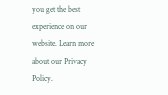you get the best experience on our website. Learn more about our Privacy Policy.